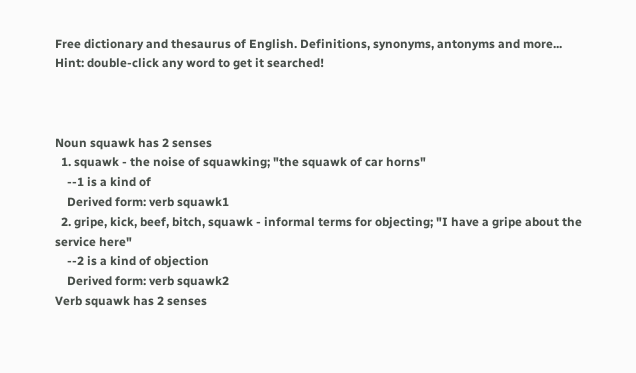Free dictionary and thesaurus of English. Definitions, synonyms, antonyms and more...
Hint: double-click any word to get it searched!



Noun squawk has 2 senses
  1. squawk - the noise of squawking; "the squawk of car horns"
    --1 is a kind of
    Derived form: verb squawk1
  2. gripe, kick, beef, bitch, squawk - informal terms for objecting; "I have a gripe about the service here"
    --2 is a kind of objection
    Derived form: verb squawk2
Verb squawk has 2 senses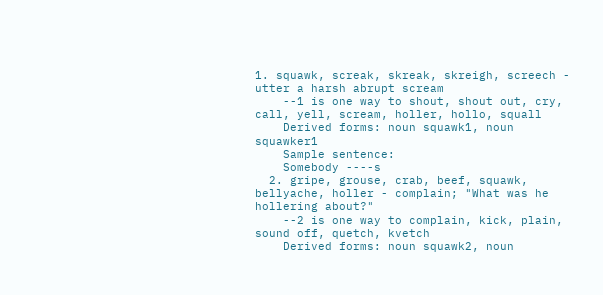1. squawk, screak, skreak, skreigh, screech - utter a harsh abrupt scream
    --1 is one way to shout, shout out, cry, call, yell, scream, holler, hollo, squall
    Derived forms: noun squawk1, noun squawker1
    Sample sentence:
    Somebody ----s
  2. gripe, grouse, crab, beef, squawk, bellyache, holler - complain; "What was he hollering about?"
    --2 is one way to complain, kick, plain, sound off, quetch, kvetch
    Derived forms: noun squawk2, noun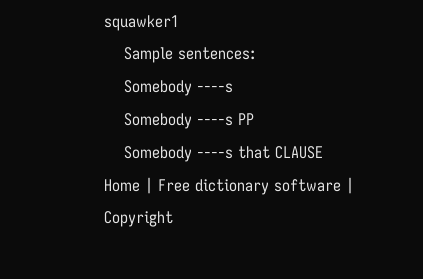squawker1
    Sample sentences:
    Somebody ----s
    Somebody ----s PP
    Somebody ----s that CLAUSE
Home | Free dictionary software | Copyright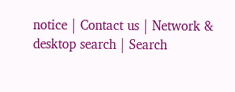notice | Contact us | Network & desktop search | Search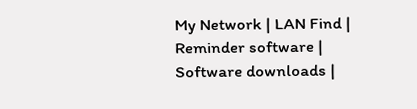My Network | LAN Find | Reminder software | Software downloads |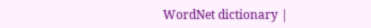WordNet dictionary |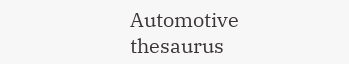Automotive thesaurus